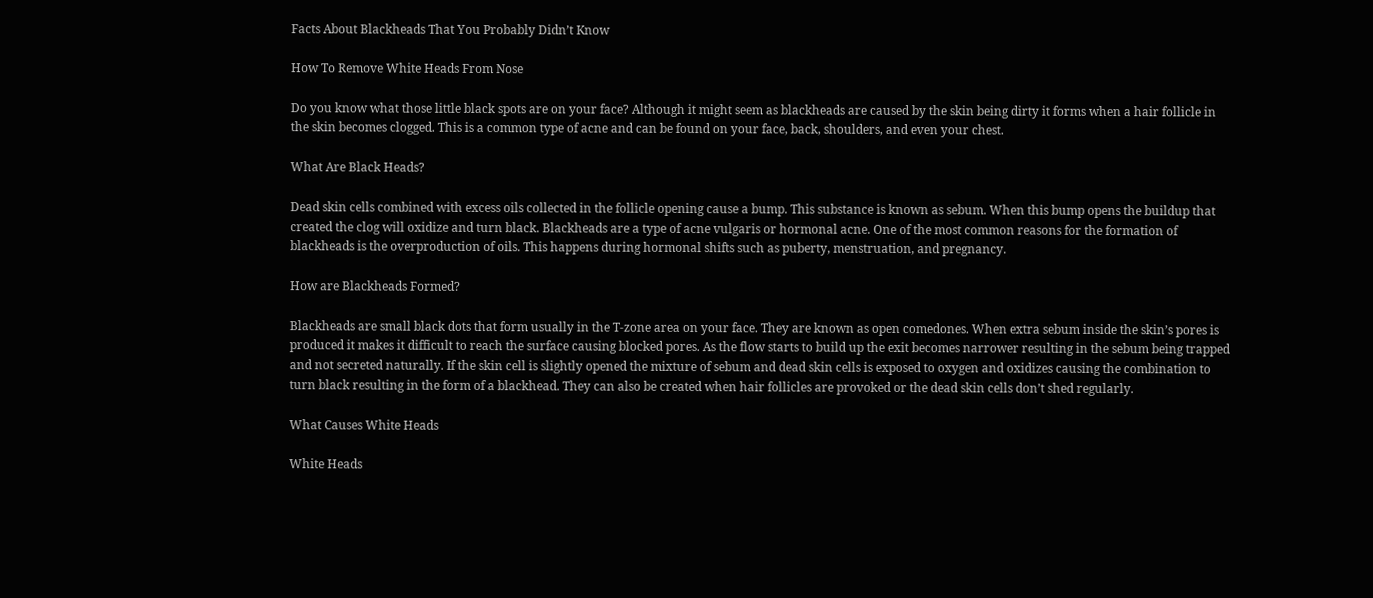Facts About Blackheads That You Probably Didn’t Know

How To Remove White Heads From Nose

Do you know what those little black spots are on your face? Although it might seem as blackheads are caused by the skin being dirty it forms when a hair follicle in the skin becomes clogged. This is a common type of acne and can be found on your face, back, shoulders, and even your chest.

What Are Black Heads?

Dead skin cells combined with excess oils collected in the follicle opening cause a bump. This substance is known as sebum. When this bump opens the buildup that created the clog will oxidize and turn black. Blackheads are a type of acne vulgaris or hormonal acne. One of the most common reasons for the formation of blackheads is the overproduction of oils. This happens during hormonal shifts such as puberty, menstruation, and pregnancy.

How are Blackheads Formed?

Blackheads are small black dots that form usually in the T-zone area on your face. They are known as open comedones. When extra sebum inside the skin’s pores is produced it makes it difficult to reach the surface causing blocked pores. As the flow starts to build up the exit becomes narrower resulting in the sebum being trapped and not secreted naturally. If the skin cell is slightly opened the mixture of sebum and dead skin cells is exposed to oxygen and oxidizes causing the combination to turn black resulting in the form of a blackhead. They can also be created when hair follicles are provoked or the dead skin cells don’t shed regularly.

What Causes White Heads

White Heads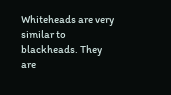Whiteheads are very similar to blackheads. They are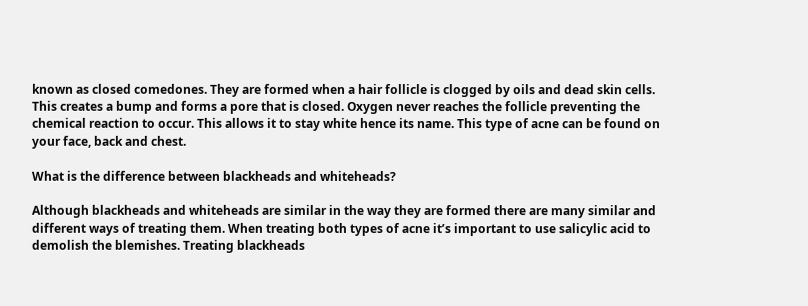known as closed comedones. They are formed when a hair follicle is clogged by oils and dead skin cells. This creates a bump and forms a pore that is closed. Oxygen never reaches the follicle preventing the chemical reaction to occur. This allows it to stay white hence its name. This type of acne can be found on your face, back and chest.

What is the difference between blackheads and whiteheads?

Although blackheads and whiteheads are similar in the way they are formed there are many similar and different ways of treating them. When treating both types of acne it’s important to use salicylic acid to demolish the blemishes. Treating blackheads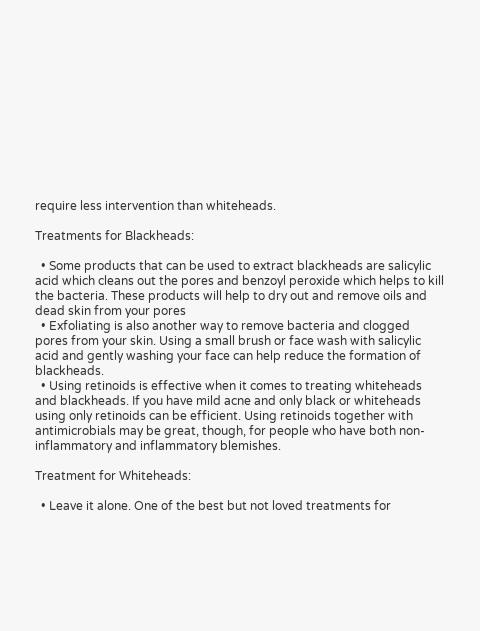require less intervention than whiteheads.

Treatments for Blackheads:

  • Some products that can be used to extract blackheads are salicylic acid which cleans out the pores and benzoyl peroxide which helps to kill the bacteria. These products will help to dry out and remove oils and dead skin from your pores
  • Exfoliating is also another way to remove bacteria and clogged pores from your skin. Using a small brush or face wash with salicylic acid and gently washing your face can help reduce the formation of blackheads.
  • Using retinoids is effective when it comes to treating whiteheads and blackheads. If you have mild acne and only black or whiteheads using only retinoids can be efficient. Using retinoids together with antimicrobials may be great, though, for people who have both non-inflammatory and inflammatory blemishes.

Treatment for Whiteheads:

  • Leave it alone. One of the best but not loved treatments for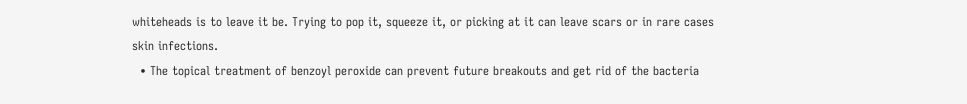whiteheads is to leave it be. Trying to pop it, squeeze it, or picking at it can leave scars or in rare cases skin infections.
  • The topical treatment of benzoyl peroxide can prevent future breakouts and get rid of the bacteria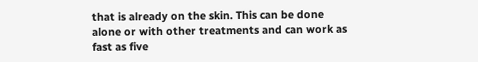that is already on the skin. This can be done alone or with other treatments and can work as fast as five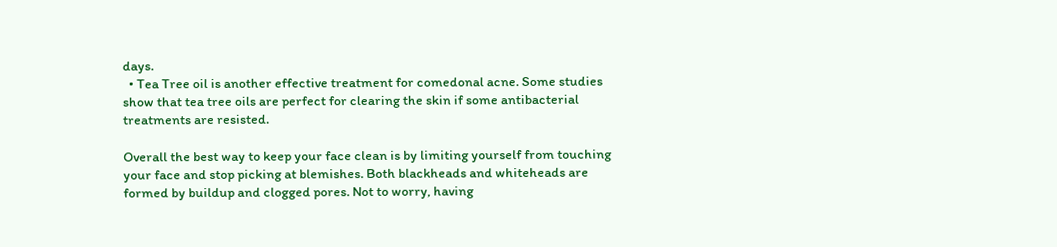days.
  • Tea Tree oil is another effective treatment for comedonal acne. Some studies show that tea tree oils are perfect for clearing the skin if some antibacterial treatments are resisted.

Overall the best way to keep your face clean is by limiting yourself from touching your face and stop picking at blemishes. Both blackheads and whiteheads are formed by buildup and clogged pores. Not to worry, having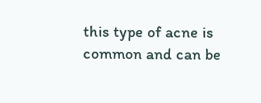this type of acne is common and can be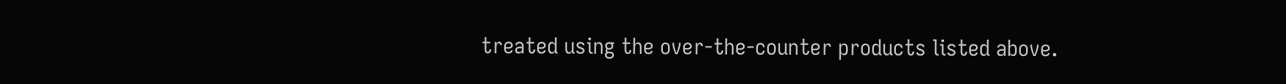treated using the over-the-counter products listed above.